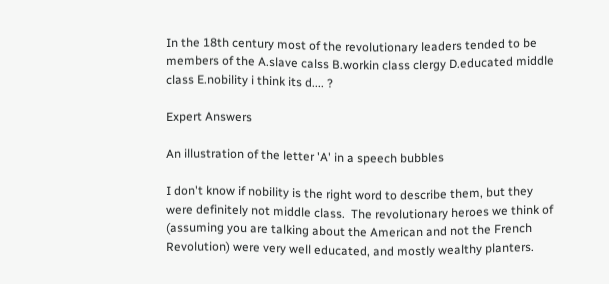In the 18th century most of the revolutionary leaders tended to be members of the A.slave calss B.workin class clergy D.educated middle class E.nobility i think its d.... ?

Expert Answers

An illustration of the letter 'A' in a speech bubbles

I don't know if nobility is the right word to describe them, but they were definitely not middle class.  The revolutionary heroes we think of (assuming you are talking about the American and not the French Revolution) were very well educated, and mostly wealthy planters.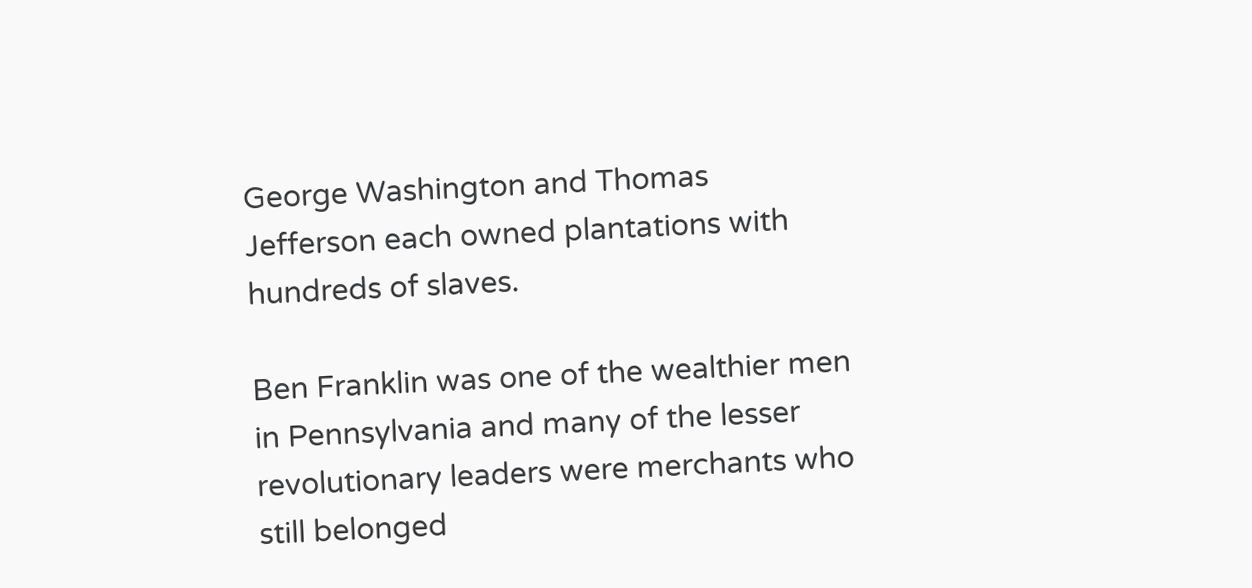George Washington and Thomas Jefferson each owned plantations with hundreds of slaves.

Ben Franklin was one of the wealthier men in Pennsylvania and many of the lesser revolutionary leaders were merchants who still belonged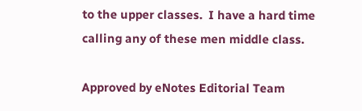to the upper classes.  I have a hard time calling any of these men middle class.

Approved by eNotes Editorial Team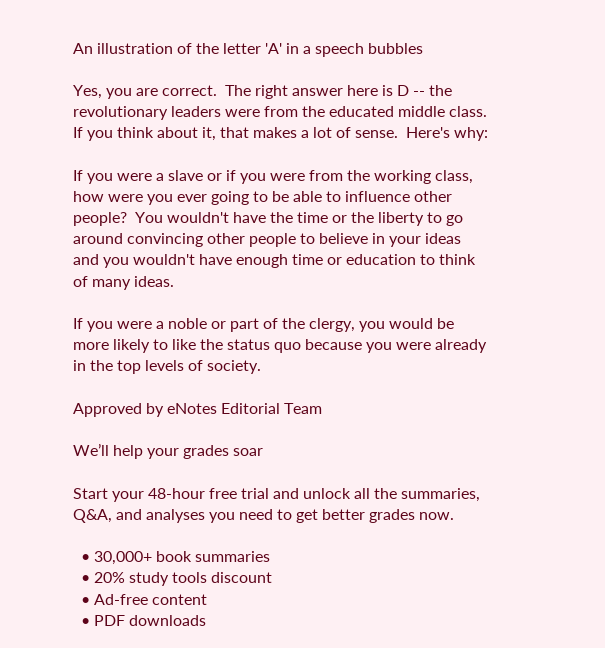An illustration of the letter 'A' in a speech bubbles

Yes, you are correct.  The right answer here is D -- the revolutionary leaders were from the educated middle class.  If you think about it, that makes a lot of sense.  Here's why:

If you were a slave or if you were from the working class, how were you ever going to be able to influence other people?  You wouldn't have the time or the liberty to go around convincing other people to believe in your ideas and you wouldn't have enough time or education to think of many ideas.

If you were a noble or part of the clergy, you would be more likely to like the status quo because you were already in the top levels of society.

Approved by eNotes Editorial Team

We’ll help your grades soar

Start your 48-hour free trial and unlock all the summaries, Q&A, and analyses you need to get better grades now.

  • 30,000+ book summaries
  • 20% study tools discount
  • Ad-free content
  • PDF downloads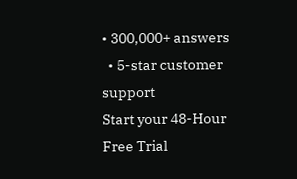• 300,000+ answers
  • 5-star customer support
Start your 48-Hour Free Trial